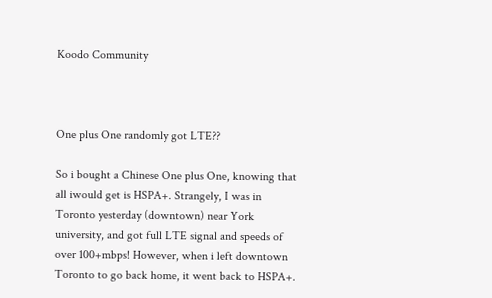Koodo Community



One plus One randomly got LTE??

So i bought a Chinese One plus One, knowing that all iwould get is HSPA+. Strangely, I was in Toronto yesterday (downtown) near York university, and got full LTE signal and speeds of over 100+mbps! However, when i left downtown Toronto to go back home, it went back to HSPA+.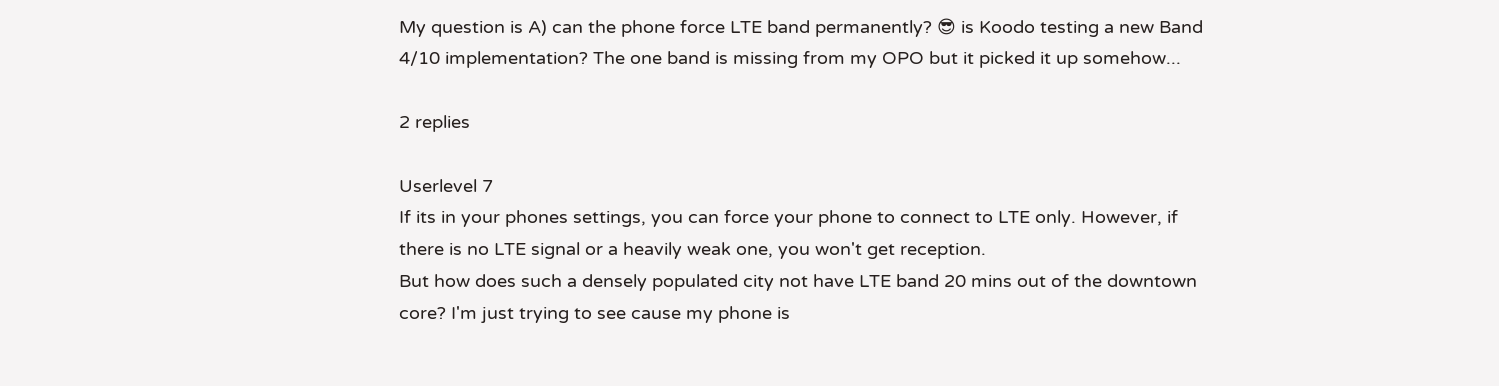My question is A) can the phone force LTE band permanently? 😎 is Koodo testing a new Band 4/10 implementation? The one band is missing from my OPO but it picked it up somehow...

2 replies

Userlevel 7
If its in your phones settings, you can force your phone to connect to LTE only. However, if there is no LTE signal or a heavily weak one, you won't get reception.
But how does such a densely populated city not have LTE band 20 mins out of the downtown core? I'm just trying to see cause my phone is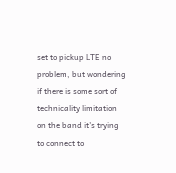set to pickup LTE no problem, but wondering if there is some sort of technicality limitation on the band it's trying to connect to